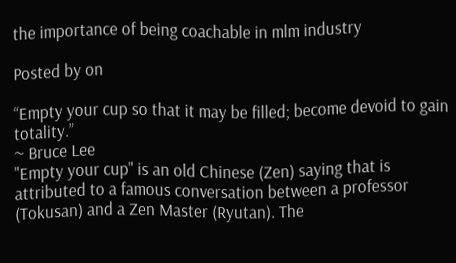the importance of being coachable in mlm industry

Posted by on

“Empty your cup so that it may be filled; become devoid to gain totality.”
~ Bruce Lee
"Empty your cup" is an old Chinese (Zen) saying that is attributed to a famous conversation between a professor (Tokusan) and a Zen Master (Ryutan). The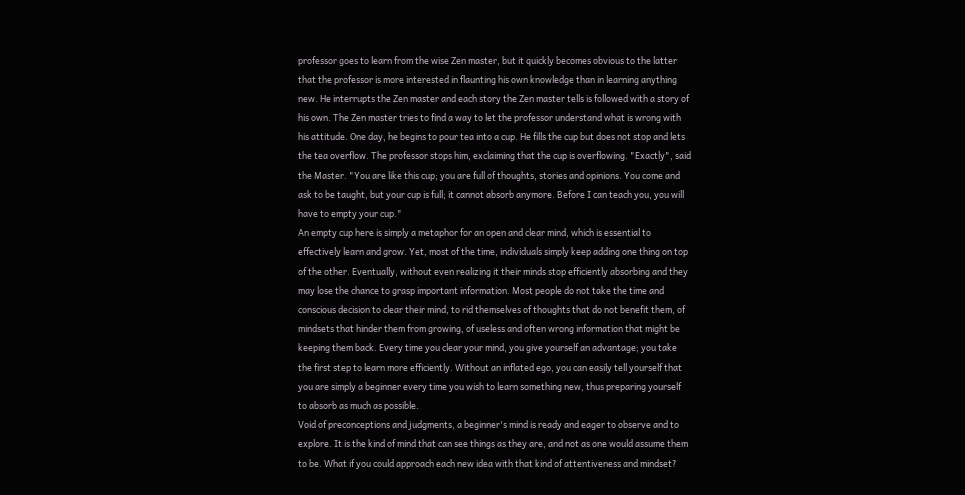professor goes to learn from the wise Zen master, but it quickly becomes obvious to the latter that the professor is more interested in flaunting his own knowledge than in learning anything new. He interrupts the Zen master and each story the Zen master tells is followed with a story of his own. The Zen master tries to find a way to let the professor understand what is wrong with his attitude. One day, he begins to pour tea into a cup. He fills the cup but does not stop and lets the tea overflow. The professor stops him, exclaiming that the cup is overflowing. "Exactly", said the Master. "You are like this cup; you are full of thoughts, stories and opinions. You come and ask to be taught, but your cup is full; it cannot absorb anymore. Before I can teach you, you will have to empty your cup."
An empty cup here is simply a metaphor for an open and clear mind, which is essential to effectively learn and grow. Yet, most of the time, individuals simply keep adding one thing on top of the other. Eventually, without even realizing it their minds stop efficiently absorbing and they may lose the chance to grasp important information. Most people do not take the time and conscious decision to clear their mind, to rid themselves of thoughts that do not benefit them, of mindsets that hinder them from growing, of useless and often wrong information that might be keeping them back. Every time you clear your mind, you give yourself an advantage; you take the first step to learn more efficiently. Without an inflated ego, you can easily tell yourself that you are simply a beginner every time you wish to learn something new, thus preparing yourself to absorb as much as possible.
Void of preconceptions and judgments, a beginner's mind is ready and eager to observe and to explore. It is the kind of mind that can see things as they are, and not as one would assume them to be. What if you could approach each new idea with that kind of attentiveness and mindset?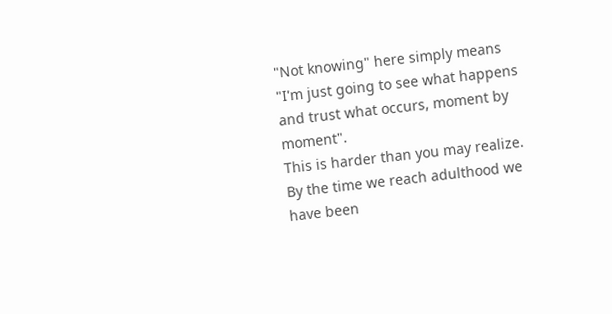"Not knowing" here simply means "I'm just going to see what happens and trust what occurs, moment by moment".
This is harder than you may realize. By the time we reach adulthood we have been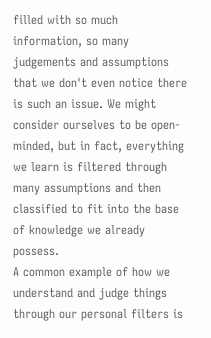filled with so much information, so many judgements and assumptions that we don't even notice there is such an issue. We might consider ourselves to be open-minded, but in fact, everything we learn is filtered through many assumptions and then classified to fit into the base of knowledge we already possess.
A common example of how we understand and judge things through our personal filters is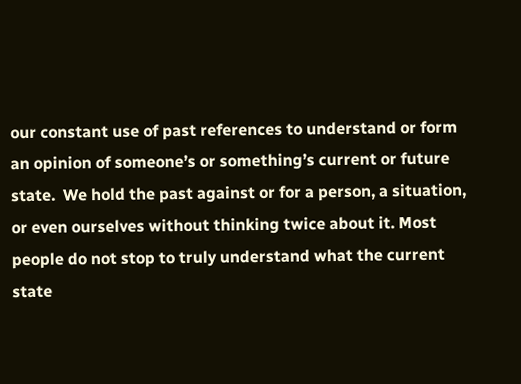our constant use of past references to understand or form an opinion of someone’s or something’s current or future state.  We hold the past against or for a person, a situation, or even ourselves without thinking twice about it. Most people do not stop to truly understand what the current state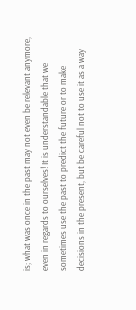is; what was once in the past may not even be relevant anymore, even in regards to ourselves! It is understandable that we sometimes use the past to predict the future or to make decisions in the present, but be careful not to use it as a way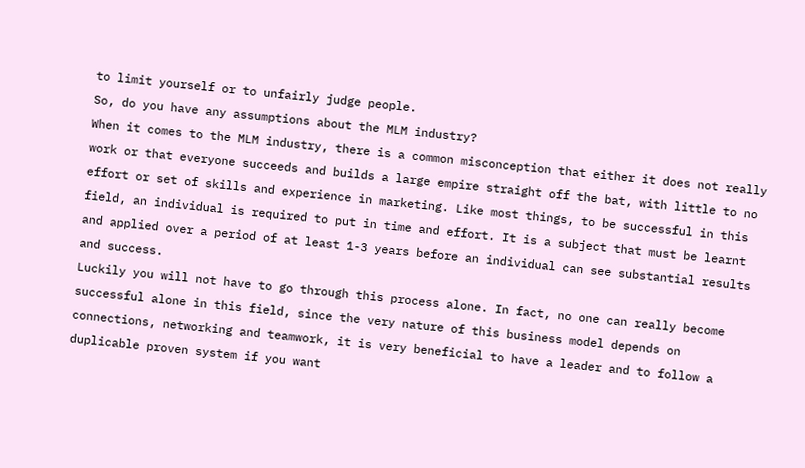to limit yourself or to unfairly judge people.
So, do you have any assumptions about the MLM industry?
When it comes to the MLM industry, there is a common misconception that either it does not really work or that everyone succeeds and builds a large empire straight off the bat, with little to no effort or set of skills and experience in marketing. Like most things, to be successful in this field, an individual is required to put in time and effort. It is a subject that must be learnt and applied over a period of at least 1-3 years before an individual can see substantial results and success.
Luckily you will not have to go through this process alone. In fact, no one can really become successful alone in this field, since the very nature of this business model depends on connections, networking and teamwork, it is very beneficial to have a leader and to follow a duplicable proven system if you want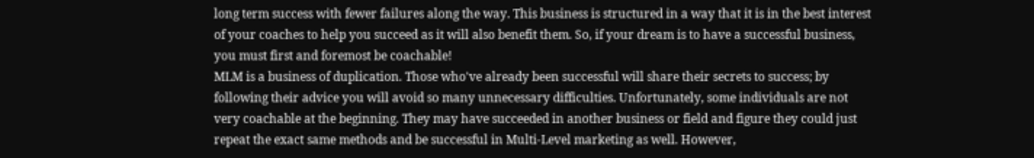long term success with fewer failures along the way. This business is structured in a way that it is in the best interest of your coaches to help you succeed as it will also benefit them. So, if your dream is to have a successful business, you must first and foremost be coachable!
MLM is a business of duplication. Those who've already been successful will share their secrets to success; by following their advice you will avoid so many unnecessary difficulties. Unfortunately, some individuals are not very coachable at the beginning. They may have succeeded in another business or field and figure they could just repeat the exact same methods and be successful in Multi-Level marketing as well. However,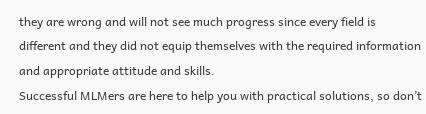they are wrong and will not see much progress since every field is different and they did not equip themselves with the required information and appropriate attitude and skills.
Successful MLMers are here to help you with practical solutions, so don’t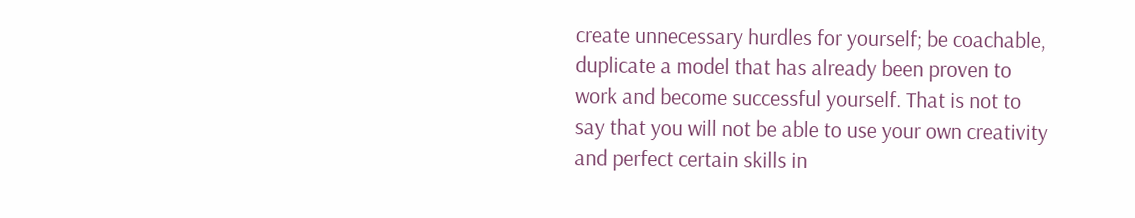create unnecessary hurdles for yourself; be coachable, duplicate a model that has already been proven to work and become successful yourself. That is not to say that you will not be able to use your own creativity and perfect certain skills in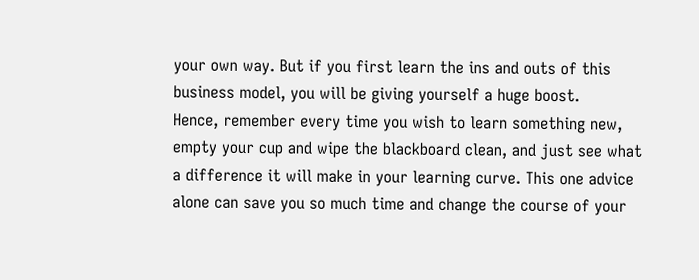your own way. But if you first learn the ins and outs of this business model, you will be giving yourself a huge boost.
Hence, remember every time you wish to learn something new, empty your cup and wipe the blackboard clean, and just see what a difference it will make in your learning curve. This one advice alone can save you so much time and change the course of your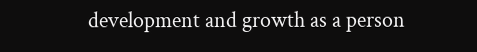development and growth as a person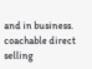and in business.
coachable direct selling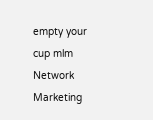empty your cup mlm Network Marketing